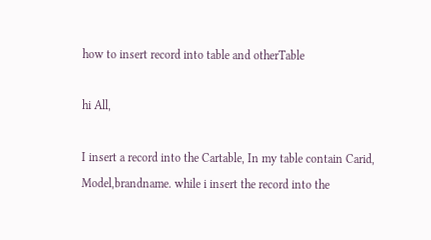how to insert record into table and otherTable

hi All,

I insert a record into the Cartable, In my table contain Carid, Model,brandname. while i insert the record into the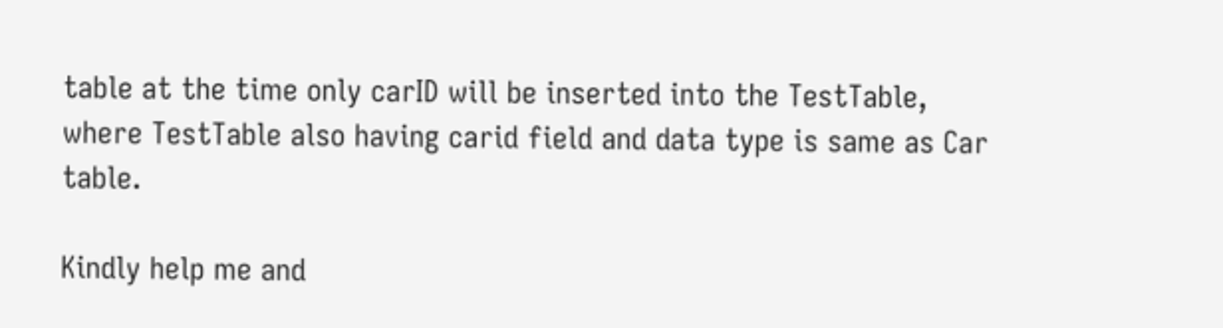table at the time only carID will be inserted into the TestTable, where TestTable also having carid field and data type is same as Car table.

Kindly help me and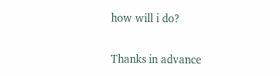how will i do?

Thanks in advance